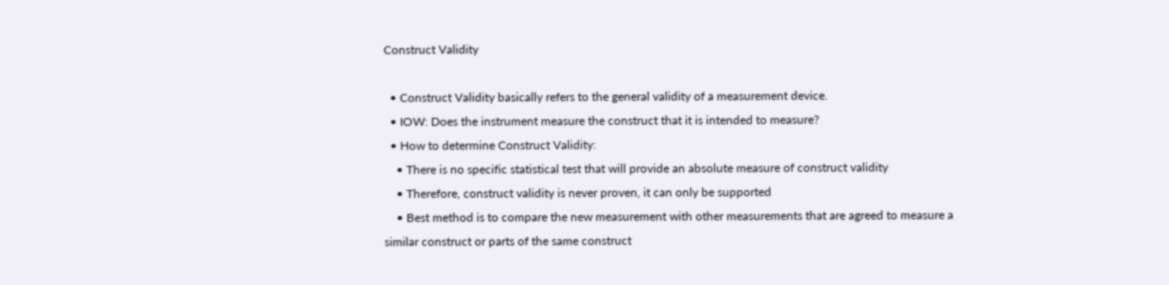Construct Validity

  • Construct Validity basically refers to the general validity of a measurement device.
  • IOW: Does the instrument measure the construct that it is intended to measure?
  • How to determine Construct Validity:
    • There is no specific statistical test that will provide an absolute measure of construct validity
    • Therefore, construct validity is never proven, it can only be supported
    • Best method is to compare the new measurement with other measurements that are agreed to measure a similar construct or parts of the same construct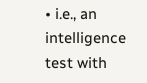• i.e., an intelligence test with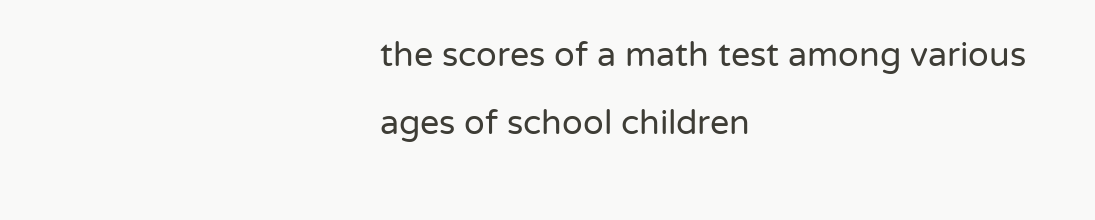the scores of a math test among various ages of school children